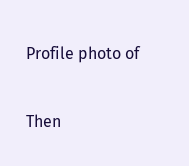Profile photo of

Then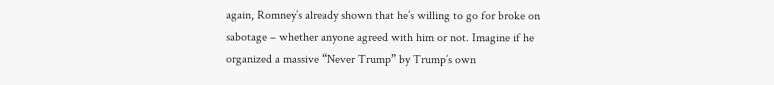again, Romney’s already shown that he’s willing to go for broke on sabotage – whether anyone agreed with him or not. Imagine if he organized a massive “Never Trump” by Trump’s own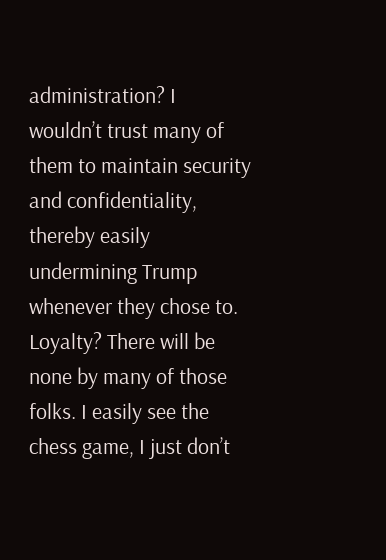administration? I wouldn’t trust many of them to maintain security and confidentiality, thereby easily undermining Trump whenever they chose to. Loyalty? There will be none by many of those folks. I easily see the chess game, I just don’t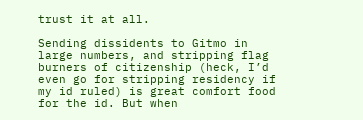trust it at all.

Sending dissidents to Gitmo in large numbers, and stripping flag burners of citizenship (heck, I’d even go for stripping residency if my id ruled) is great comfort food for the id. But when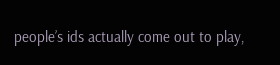people’s ids actually come out to play,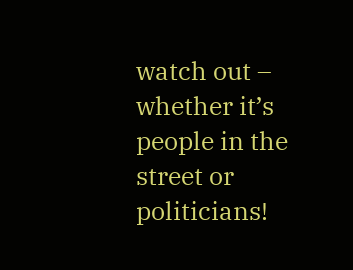watch out – whether it’s people in the street or politicians!